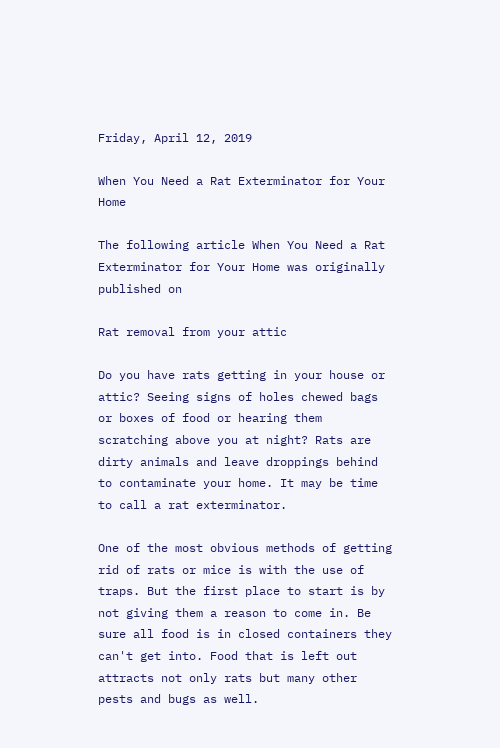Friday, April 12, 2019

When You Need a Rat Exterminator for Your Home

The following article When You Need a Rat Exterminator for Your Home was originally published on

Rat removal from your attic

Do you have rats getting in your house or attic? Seeing signs of holes chewed bags or boxes of food or hearing them scratching above you at night? Rats are dirty animals and leave droppings behind to contaminate your home. It may be time to call a rat exterminator.

One of the most obvious methods of getting rid of rats or mice is with the use of traps. But the first place to start is by not giving them a reason to come in. Be sure all food is in closed containers they can't get into. Food that is left out attracts not only rats but many other pests and bugs as well.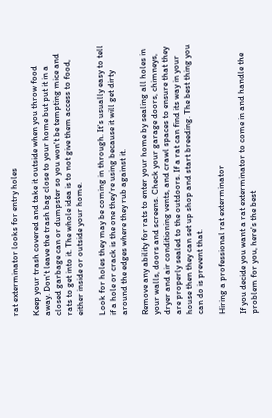rat exterminator looks for entry holes

Keep your trash covered and take it outside when you throw food away. Don't leave the trash bag close to your home but put it in a closed garbage can or dumpster so you won't be tempting mice and rats to get into it. The whole idea is to not give them access to food, either inside or outside your home.

Look for holes they may be coming in through. It's usually easy to tell if a hole or crack is the one they're using because it will get dirty around the edges where they rub against it.

Remove any ability for rats to enter your home by sealing all holes in your walls, doors and screens. Check your garage doors, chimneys, dryer and air conditioning vents, and crawl spaces to ensure that they are properly sealed to the outdoors. If a rat can find its way in your house then they can set up shop and start breeding. The best thing you can do is prevent that.

Hiring a professional rat exterminator

If you decide you want a rat exterminator to come in and handle the problem for you, here's the best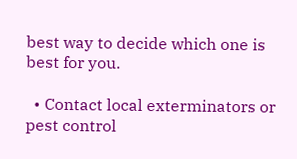best way to decide which one is best for you.

  • Contact local exterminators or pest control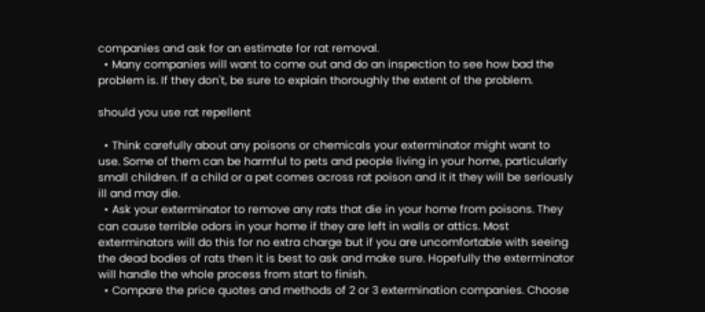companies and ask for an estimate for rat removal.
  • Many companies will want to come out and do an inspection to see how bad the problem is. If they don't, be sure to explain thoroughly the extent of the problem.

should you use rat repellent

  • Think carefully about any poisons or chemicals your exterminator might want to use. Some of them can be harmful to pets and people living in your home, particularly small children. If a child or a pet comes across rat poison and it it they will be seriously ill and may die.
  • Ask your exterminator to remove any rats that die in your home from poisons. They can cause terrible odors in your home if they are left in walls or attics. Most exterminators will do this for no extra charge but if you are uncomfortable with seeing the dead bodies of rats then it is best to ask and make sure. Hopefully the exterminator will handle the whole process from start to finish.
  • Compare the price quotes and methods of 2 or 3 extermination companies. Choose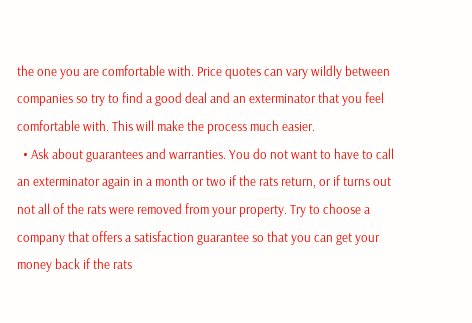the one you are comfortable with. Price quotes can vary wildly between companies so try to find a good deal and an exterminator that you feel comfortable with. This will make the process much easier.
  • Ask about guarantees and warranties. You do not want to have to call an exterminator again in a month or two if the rats return, or if turns out not all of the rats were removed from your property. Try to choose a company that offers a satisfaction guarantee so that you can get your money back if the rats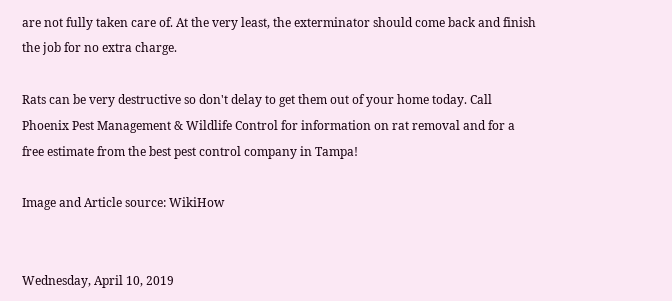are not fully taken care of. At the very least, the exterminator should come back and finish the job for no extra charge.

Rats can be very destructive so don't delay to get them out of your home today. Call Phoenix Pest Management & Wildlife Control for information on rat removal and for a free estimate from the best pest control company in Tampa!

Image and Article source: WikiHow


Wednesday, April 10, 2019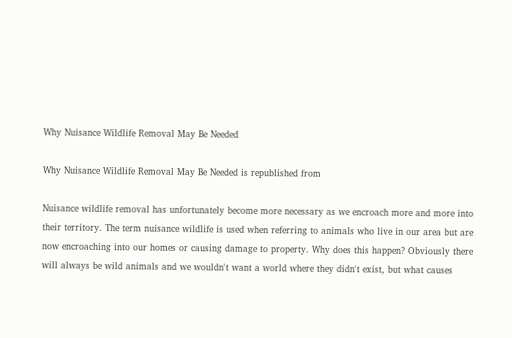Why Nuisance Wildlife Removal May Be Needed

Why Nuisance Wildlife Removal May Be Needed is republished from

Nuisance wildlife removal has unfortunately become more necessary as we encroach more and more into their territory. The term nuisance wildlife is used when referring to animals who live in our area but are now encroaching into our homes or causing damage to property. Why does this happen? Obviously there will always be wild animals and we wouldn't want a world where they didn't exist, but what causes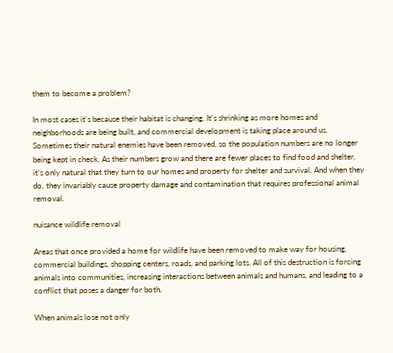them to become a problem?

In most cases it's because their habitat is changing. It's shrinking as more homes and neighborhoods are being built, and commercial development is taking place around us. Sometimes their natural enemies have been removed, so the population numbers are no longer being kept in check. As their numbers grow and there are fewer places to find food and shelter, it's only natural that they turn to our homes and property for shelter and survival. And when they do, they invariably cause property damage and contamination that requires professional animal removal.

nuisance wildlife removal

Areas that once provided a home for wildlife have been removed to make way for housing, commercial buildings, shopping centers, roads, and parking lots. All of this destruction is forcing animals into communities, increasing interactions between animals and humans, and leading to a conflict that poses a danger for both.

When animals lose not only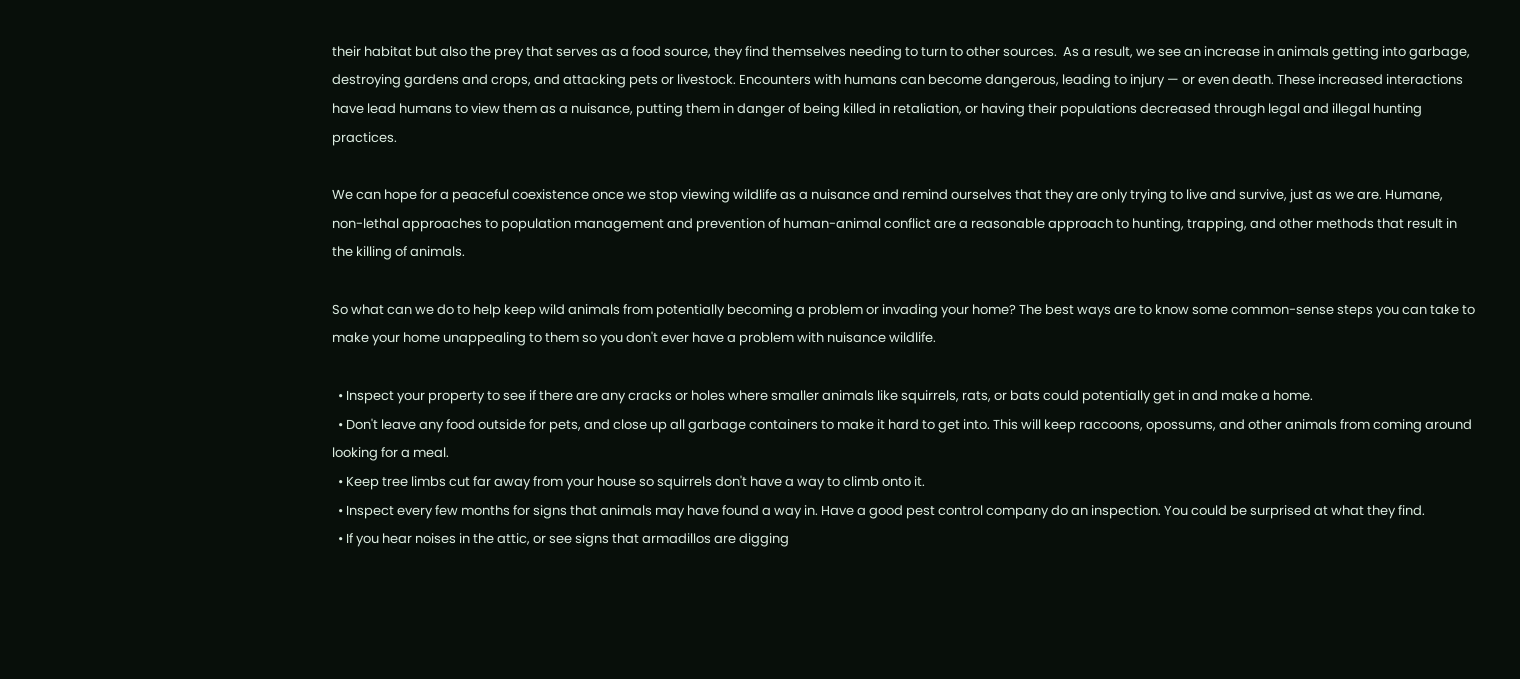their habitat but also the prey that serves as a food source, they find themselves needing to turn to other sources.  As a result, we see an increase in animals getting into garbage, destroying gardens and crops, and attacking pets or livestock. Encounters with humans can become dangerous, leading to injury — or even death. These increased interactions have lead humans to view them as a nuisance, putting them in danger of being killed in retaliation, or having their populations decreased through legal and illegal hunting practices.

We can hope for a peaceful coexistence once we stop viewing wildlife as a nuisance and remind ourselves that they are only trying to live and survive, just as we are. Humane, non-lethal approaches to population management and prevention of human-animal conflict are a reasonable approach to hunting, trapping, and other methods that result in the killing of animals.

So what can we do to help keep wild animals from potentially becoming a problem or invading your home? The best ways are to know some common-sense steps you can take to make your home unappealing to them so you don't ever have a problem with nuisance wildlife.

  • Inspect your property to see if there are any cracks or holes where smaller animals like squirrels, rats, or bats could potentially get in and make a home.
  • Don't leave any food outside for pets, and close up all garbage containers to make it hard to get into. This will keep raccoons, opossums, and other animals from coming around looking for a meal.
  • Keep tree limbs cut far away from your house so squirrels don't have a way to climb onto it.
  • Inspect every few months for signs that animals may have found a way in. Have a good pest control company do an inspection. You could be surprised at what they find.
  • If you hear noises in the attic, or see signs that armadillos are digging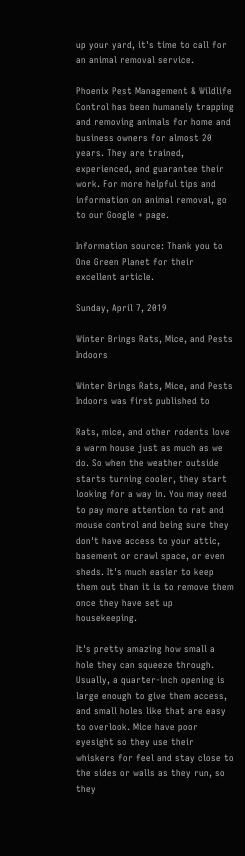up your yard, it's time to call for an animal removal service.

Phoenix Pest Management & Wildlife Control has been humanely trapping and removing animals for home and business owners for almost 20 years. They are trained, experienced, and guarantee their work. For more helpful tips and information on animal removal, go to our Google + page.

Information source: Thank you to One Green Planet for their excellent article.

Sunday, April 7, 2019

Winter Brings Rats, Mice, and Pests Indoors

Winter Brings Rats, Mice, and Pests Indoors was first published to

Rats, mice, and other rodents love a warm house just as much as we do. So when the weather outside starts turning cooler, they start looking for a way in. You may need to pay more attention to rat and mouse control and being sure they don't have access to your attic, basement or crawl space, or even sheds. It's much easier to keep them out than it is to remove them once they have set up housekeeping.

It's pretty amazing how small a hole they can squeeze through. Usually, a quarter-inch opening is large enough to give them access, and small holes like that are easy to overlook. Mice have poor eyesight so they use their whiskers for feel and stay close to the sides or walls as they run, so they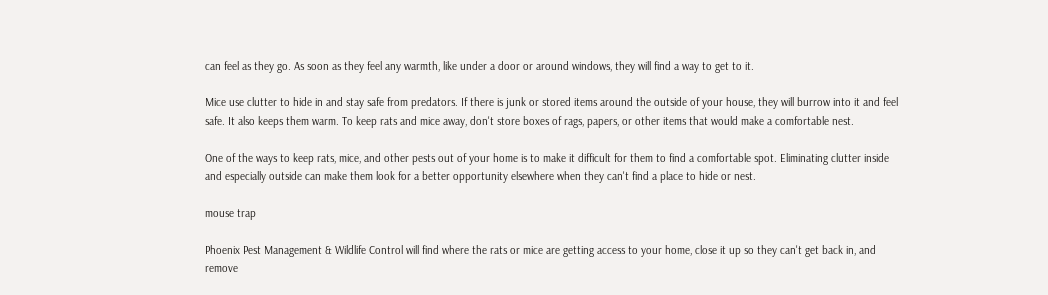can feel as they go. As soon as they feel any warmth, like under a door or around windows, they will find a way to get to it.

Mice use clutter to hide in and stay safe from predators. If there is junk or stored items around the outside of your house, they will burrow into it and feel safe. It also keeps them warm. To keep rats and mice away, don't store boxes of rags, papers, or other items that would make a comfortable nest.

One of the ways to keep rats, mice, and other pests out of your home is to make it difficult for them to find a comfortable spot. Eliminating clutter inside and especially outside can make them look for a better opportunity elsewhere when they can't find a place to hide or nest.

mouse trap

Phoenix Pest Management & Wildlife Control will find where the rats or mice are getting access to your home, close it up so they can't get back in, and remove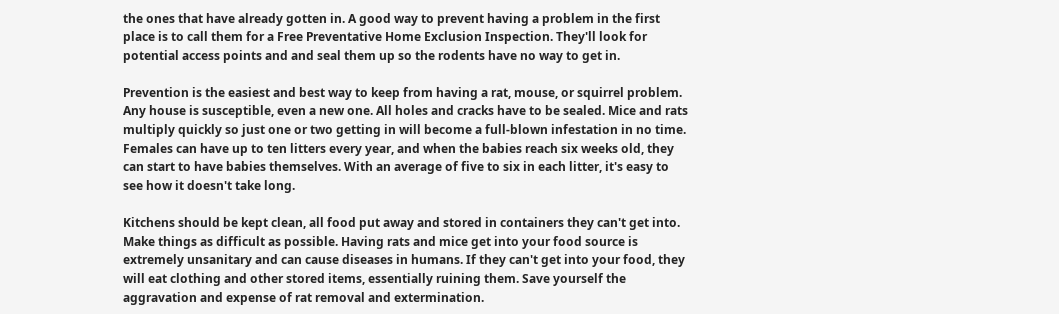the ones that have already gotten in. A good way to prevent having a problem in the first place is to call them for a Free Preventative Home Exclusion Inspection. They'll look for potential access points and and seal them up so the rodents have no way to get in.

Prevention is the easiest and best way to keep from having a rat, mouse, or squirrel problem. Any house is susceptible, even a new one. All holes and cracks have to be sealed. Mice and rats multiply quickly so just one or two getting in will become a full-blown infestation in no time. Females can have up to ten litters every year, and when the babies reach six weeks old, they can start to have babies themselves. With an average of five to six in each litter, it's easy to see how it doesn't take long.

Kitchens should be kept clean, all food put away and stored in containers they can't get into. Make things as difficult as possible. Having rats and mice get into your food source is extremely unsanitary and can cause diseases in humans. If they can't get into your food, they will eat clothing and other stored items, essentially ruining them. Save yourself the aggravation and expense of rat removal and extermination.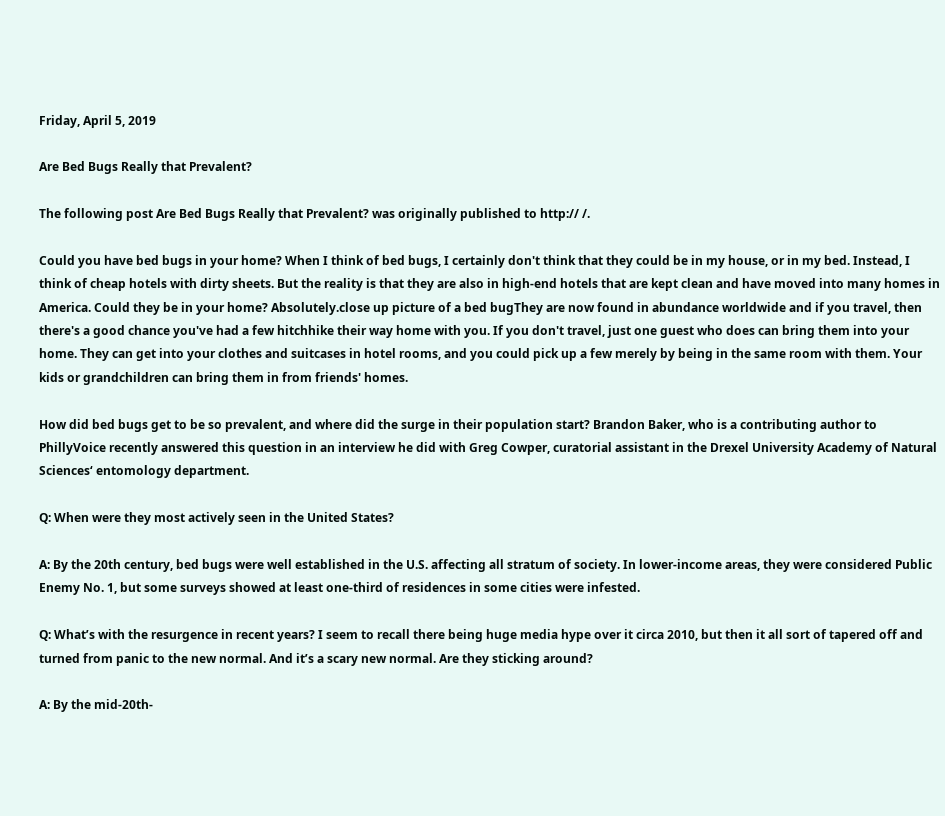Friday, April 5, 2019

Are Bed Bugs Really that Prevalent?

The following post Are Bed Bugs Really that Prevalent? was originally published to http:// /.

Could you have bed bugs in your home? When I think of bed bugs, I certainly don't think that they could be in my house, or in my bed. Instead, I think of cheap hotels with dirty sheets. But the reality is that they are also in high-end hotels that are kept clean and have moved into many homes in America. Could they be in your home? Absolutely.close up picture of a bed bugThey are now found in abundance worldwide and if you travel, then there's a good chance you've had a few hitchhike their way home with you. If you don't travel, just one guest who does can bring them into your home. They can get into your clothes and suitcases in hotel rooms, and you could pick up a few merely by being in the same room with them. Your kids or grandchildren can bring them in from friends' homes.

How did bed bugs get to be so prevalent, and where did the surge in their population start? Brandon Baker, who is a contributing author to PhillyVoice recently answered this question in an interview he did with Greg Cowper, curatorial assistant in the Drexel University Academy of Natural Sciences‘ entomology department.

Q: When were they most actively seen in the United States?

A: By the 20th century, bed bugs were well established in the U.S. affecting all stratum of society. In lower-income areas, they were considered Public Enemy No. 1, but some surveys showed at least one-third of residences in some cities were infested.

Q: What’s with the resurgence in recent years? I seem to recall there being huge media hype over it circa 2010, but then it all sort of tapered off and turned from panic to the new normal. And it’s a scary new normal. Are they sticking around?

A: By the mid-20th-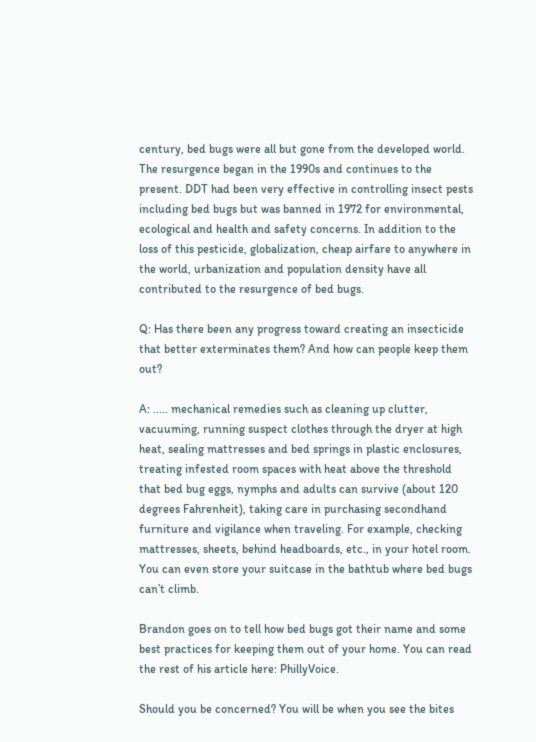century, bed bugs were all but gone from the developed world. The resurgence began in the 1990s and continues to the present. DDT had been very effective in controlling insect pests including bed bugs but was banned in 1972 for environmental, ecological and health and safety concerns. In addition to the loss of this pesticide, globalization, cheap airfare to anywhere in the world, urbanization and population density have all contributed to the resurgence of bed bugs.

Q: Has there been any progress toward creating an insecticide that better exterminates them? And how can people keep them out?

A: ..... mechanical remedies such as cleaning up clutter, vacuuming, running suspect clothes through the dryer at high heat, sealing mattresses and bed springs in plastic enclosures, treating infested room spaces with heat above the threshold that bed bug eggs, nymphs and adults can survive (about 120 degrees Fahrenheit), taking care in purchasing secondhand furniture and vigilance when traveling. For example, checking mattresses, sheets, behind headboards, etc., in your hotel room. You can even store your suitcase in the bathtub where bed bugs can’t climb.

Brandon goes on to tell how bed bugs got their name and some best practices for keeping them out of your home. You can read the rest of his article here: PhillyVoice.

Should you be concerned? You will be when you see the bites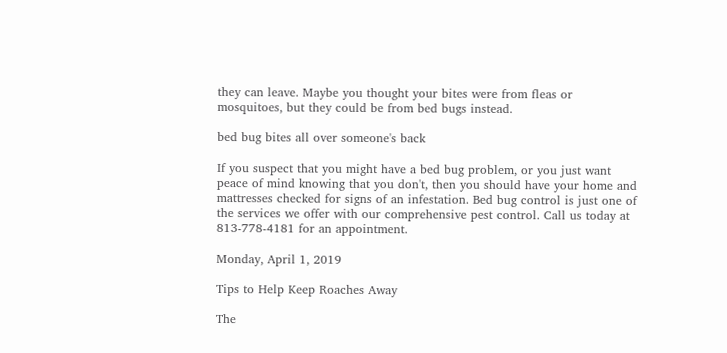they can leave. Maybe you thought your bites were from fleas or mosquitoes, but they could be from bed bugs instead.

bed bug bites all over someone's back

If you suspect that you might have a bed bug problem, or you just want peace of mind knowing that you don't, then you should have your home and mattresses checked for signs of an infestation. Bed bug control is just one of the services we offer with our comprehensive pest control. Call us today at 813-778-4181 for an appointment.

Monday, April 1, 2019

Tips to Help Keep Roaches Away

The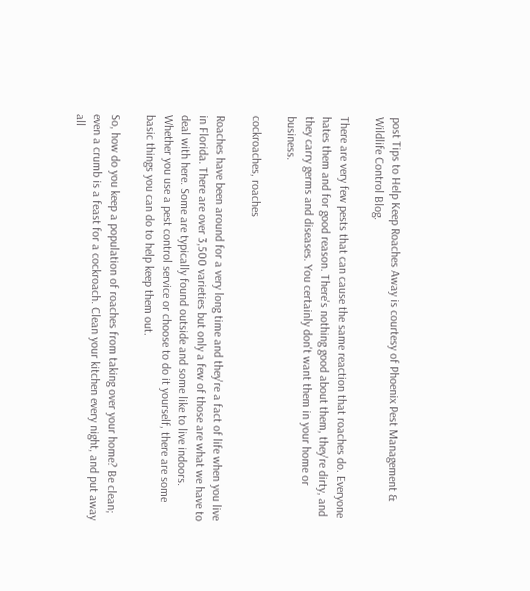post Tips to Help Keep Roaches Away is courtesy of Phoenix Pest Management & Wildlife Control Blog.

There are very few pests that can cause the same reaction that roaches do. Everyone hates them and for good reason. There's nothing good about them, they're dirty, and they carry germs and diseases. You certainly don't want them in your home or business.

cockroaches, roaches

Roaches have been around for a very long time and they're a fact of life when you live in Florida. There are over 3,500 varieties but only a few of those are what we have to deal with here. Some are typically found outside and some like to live indoors. Whether you use a pest control service or choose to do it yourself, there are some basic things you can do to help keep them out.

So, how do you keep a population of roaches from taking over your home? Be clean; even a crumb is a feast for a cockroach. Clean your kitchen every night, and put away all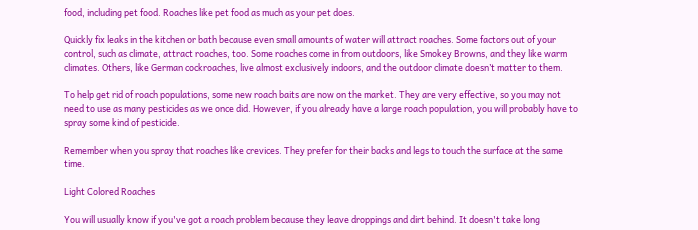food, including pet food. Roaches like pet food as much as your pet does.

Quickly fix leaks in the kitchen or bath because even small amounts of water will attract roaches. Some factors out of your control, such as climate, attract roaches, too. Some roaches come in from outdoors, like Smokey Browns, and they like warm climates. Others, like German cockroaches, live almost exclusively indoors, and the outdoor climate doesn’t matter to them.

To help get rid of roach populations, some new roach baits are now on the market. They are very effective, so you may not need to use as many pesticides as we once did. However, if you already have a large roach population, you will probably have to spray some kind of pesticide.

Remember when you spray that roaches like crevices. They prefer for their backs and legs to touch the surface at the same time.

Light Colored Roaches

You will usually know if you've got a roach problem because they leave droppings and dirt behind. It doesn't take long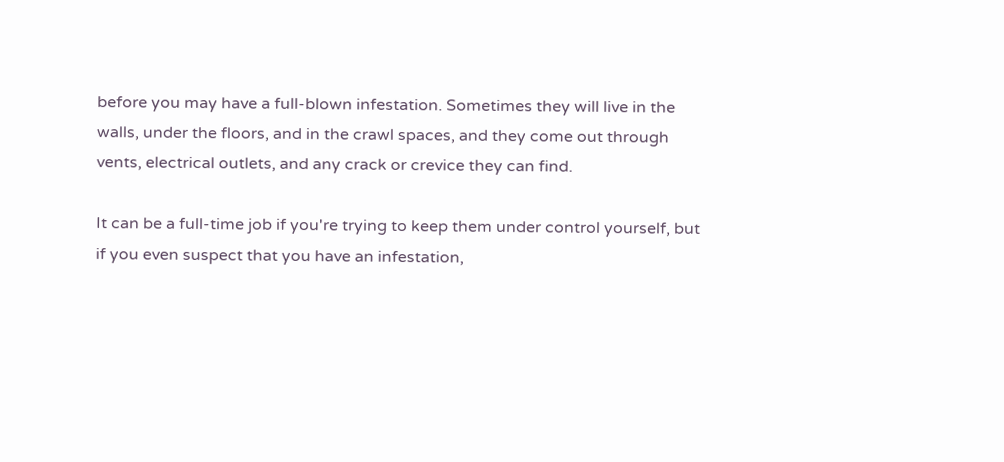before you may have a full-blown infestation. Sometimes they will live in the walls, under the floors, and in the crawl spaces, and they come out through vents, electrical outlets, and any crack or crevice they can find.

It can be a full-time job if you're trying to keep them under control yourself, but if you even suspect that you have an infestation,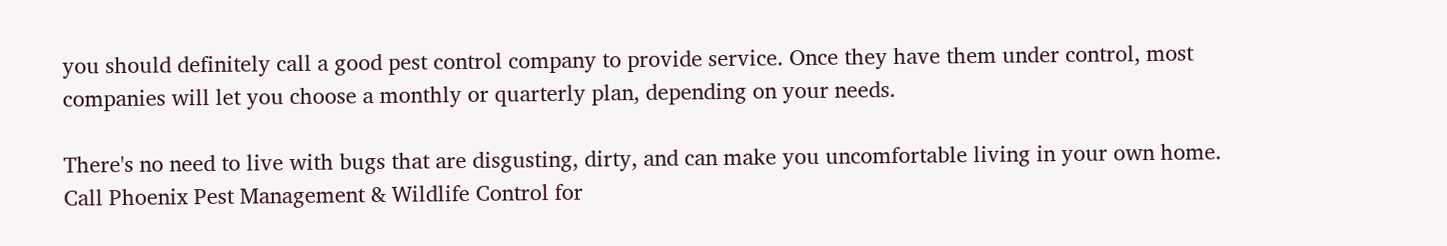you should definitely call a good pest control company to provide service. Once they have them under control, most companies will let you choose a monthly or quarterly plan, depending on your needs.

There's no need to live with bugs that are disgusting, dirty, and can make you uncomfortable living in your own home. Call Phoenix Pest Management & Wildlife Control for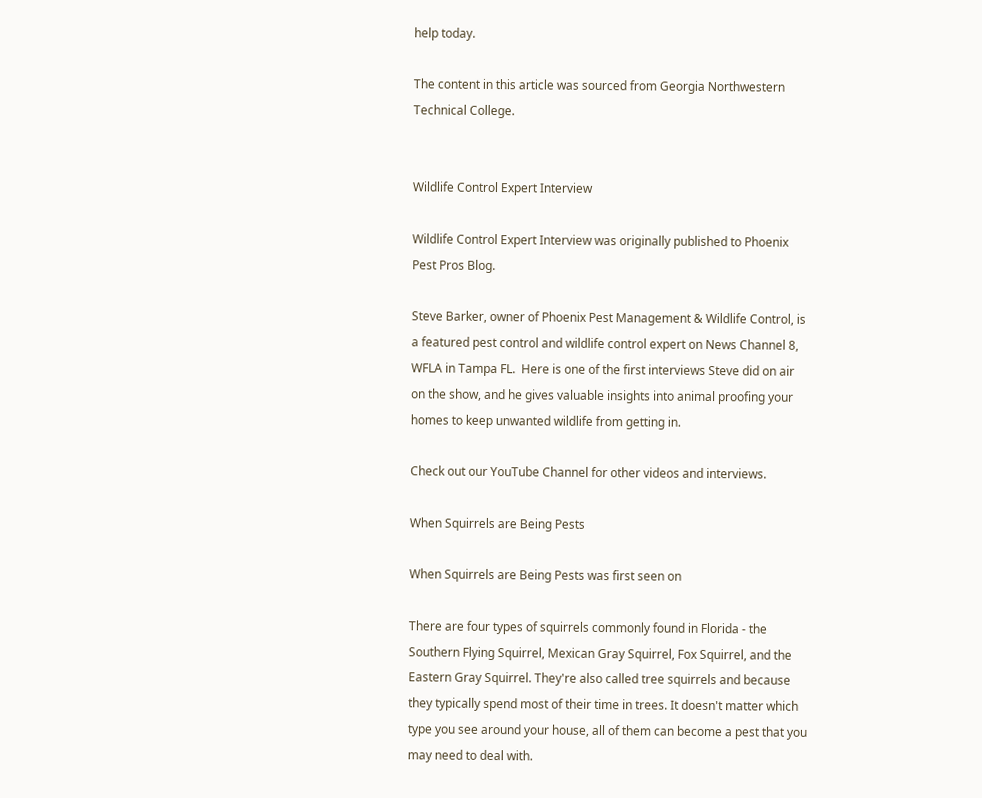help today.

The content in this article was sourced from Georgia Northwestern Technical College.


Wildlife Control Expert Interview

Wildlife Control Expert Interview was originally published to Phoenix Pest Pros Blog.

Steve Barker, owner of Phoenix Pest Management & Wildlife Control, is a featured pest control and wildlife control expert on News Channel 8, WFLA in Tampa FL.  Here is one of the first interviews Steve did on air on the show, and he gives valuable insights into animal proofing your homes to keep unwanted wildlife from getting in.

Check out our YouTube Channel for other videos and interviews.

When Squirrels are Being Pests

When Squirrels are Being Pests was first seen on

There are four types of squirrels commonly found in Florida - the Southern Flying Squirrel, Mexican Gray Squirrel, Fox Squirrel, and the Eastern Gray Squirrel. They're also called tree squirrels and because they typically spend most of their time in trees. It doesn't matter which type you see around your house, all of them can become a pest that you may need to deal with.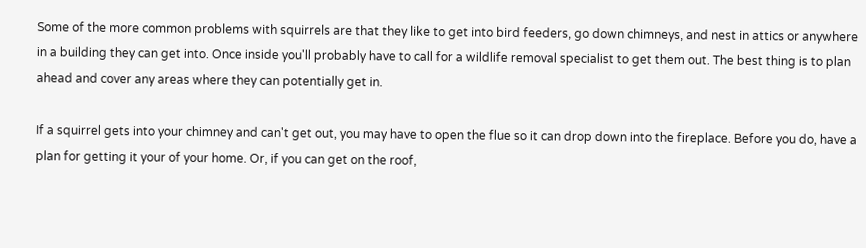Some of the more common problems with squirrels are that they like to get into bird feeders, go down chimneys, and nest in attics or anywhere in a building they can get into. Once inside you'll probably have to call for a wildlife removal specialist to get them out. The best thing is to plan ahead and cover any areas where they can potentially get in.

If a squirrel gets into your chimney and can't get out, you may have to open the flue so it can drop down into the fireplace. Before you do, have a plan for getting it your of your home. Or, if you can get on the roof,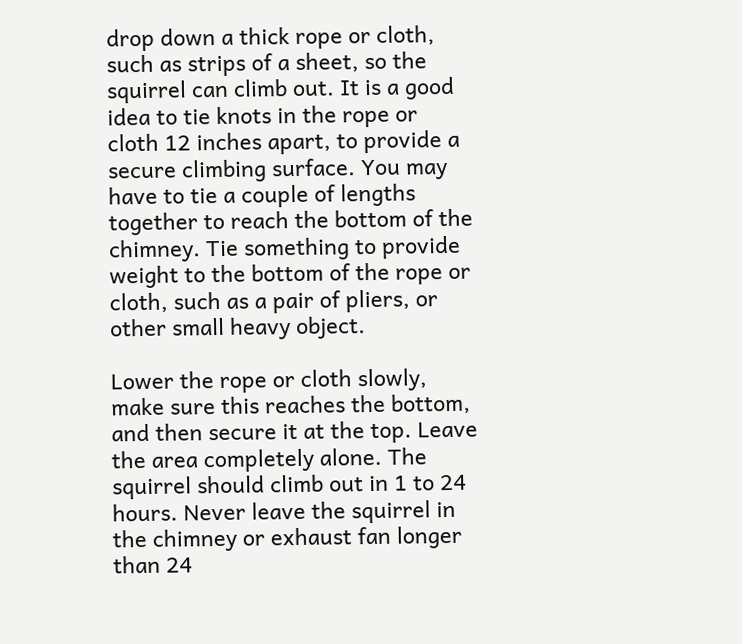drop down a thick rope or cloth, such as strips of a sheet, so the squirrel can climb out. It is a good idea to tie knots in the rope or cloth 12 inches apart, to provide a secure climbing surface. You may have to tie a couple of lengths together to reach the bottom of the chimney. Tie something to provide weight to the bottom of the rope or cloth, such as a pair of pliers, or other small heavy object.

Lower the rope or cloth slowly, make sure this reaches the bottom, and then secure it at the top. Leave the area completely alone. The squirrel should climb out in 1 to 24 hours. Never leave the squirrel in the chimney or exhaust fan longer than 24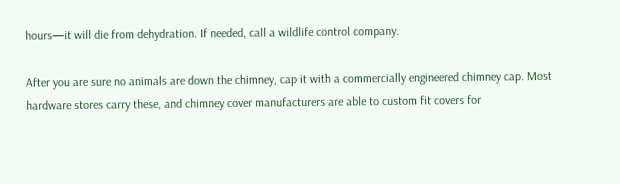hours—it will die from dehydration. If needed, call a wildlife control company.

After you are sure no animals are down the chimney, cap it with a commercially engineered chimney cap. Most hardware stores carry these, and chimney cover manufacturers are able to custom fit covers for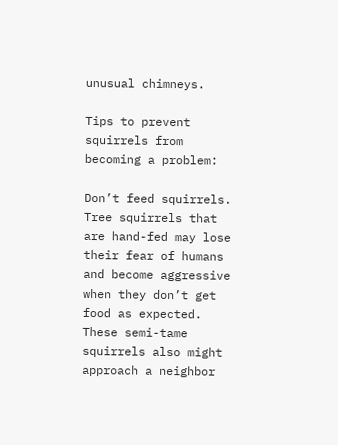unusual chimneys.

Tips to prevent squirrels from becoming a problem:

Don’t feed squirrels. Tree squirrels that are hand-fed may lose their fear of humans and become aggressive when they don’t get food as expected. These semi-tame squirrels also might approach a neighbor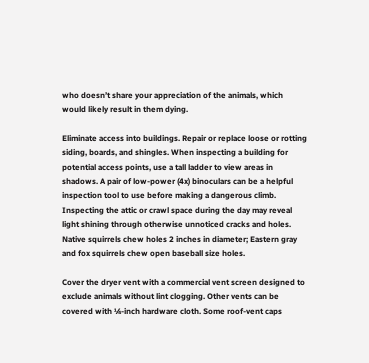who doesn’t share your appreciation of the animals, which would likely result in them dying.

Eliminate access into buildings. Repair or replace loose or rotting siding, boards, and shingles. When inspecting a building for potential access points, use a tall ladder to view areas in shadows. A pair of low-power (4x) binoculars can be a helpful inspection tool to use before making a dangerous climb. Inspecting the attic or crawl space during the day may reveal light shining through otherwise unnoticed cracks and holes. Native squirrels chew holes 2 inches in diameter; Eastern gray and fox squirrels chew open baseball size holes.

Cover the dryer vent with a commercial vent screen designed to exclude animals without lint clogging. Other vents can be covered with ¼-inch hardware cloth. Some roof-vent caps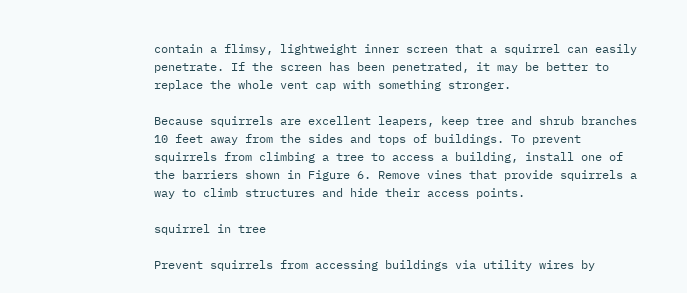contain a flimsy, lightweight inner screen that a squirrel can easily penetrate. If the screen has been penetrated, it may be better to replace the whole vent cap with something stronger.

Because squirrels are excellent leapers, keep tree and shrub branches 10 feet away from the sides and tops of buildings. To prevent squirrels from climbing a tree to access a building, install one of the barriers shown in Figure 6. Remove vines that provide squirrels a way to climb structures and hide their access points.

squirrel in tree

Prevent squirrels from accessing buildings via utility wires by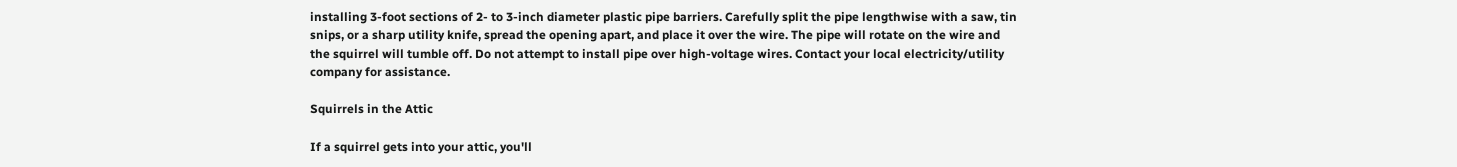installing 3-foot sections of 2- to 3-inch diameter plastic pipe barriers. Carefully split the pipe lengthwise with a saw, tin snips, or a sharp utility knife, spread the opening apart, and place it over the wire. The pipe will rotate on the wire and the squirrel will tumble off. Do not attempt to install pipe over high-voltage wires. Contact your local electricity/utility company for assistance.

Squirrels in the Attic

If a squirrel gets into your attic, you'll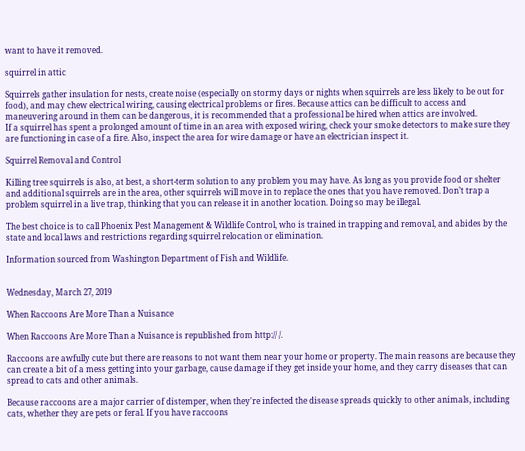want to have it removed.

squirrel in attic

Squirrels gather insulation for nests, create noise (especially on stormy days or nights when squirrels are less likely to be out for food), and may chew electrical wiring, causing electrical problems or fires. Because attics can be difficult to access and maneuvering around in them can be dangerous, it is recommended that a professional be hired when attics are involved.
If a squirrel has spent a prolonged amount of time in an area with exposed wiring, check your smoke detectors to make sure they are functioning in case of a fire. Also, inspect the area for wire damage or have an electrician inspect it.

Squirrel Removal and Control

Killing tree squirrels is also, at best, a short-term solution to any problem you may have. As long as you provide food or shelter and additional squirrels are in the area, other squirrels will move in to replace the ones that you have removed. Don’t trap a problem squirrel in a live trap, thinking that you can release it in another location. Doing so may be illegal.

The best choice is to call Phoenix Pest Management & Wildlife Control, who is trained in trapping and removal, and abides by the state and local laws and restrictions regarding squirrel relocation or elimination.

Information sourced from Washington Department of Fish and Wildlife.


Wednesday, March 27, 2019

When Raccoons Are More Than a Nuisance

When Raccoons Are More Than a Nuisance is republished from http:// /.

Raccoons are awfully cute but there are reasons to not want them near your home or property. The main reasons are because they can create a bit of a mess getting into your garbage, cause damage if they get inside your home, and they carry diseases that can spread to cats and other animals.

Because raccoons are a major carrier of distemper, when they're infected the disease spreads quickly to other animals, including cats, whether they are pets or feral. If you have raccoons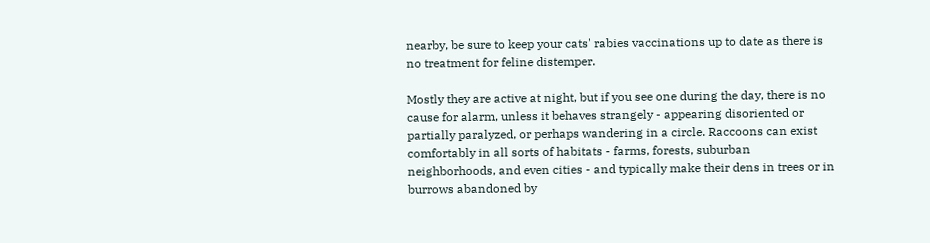nearby, be sure to keep your cats' rabies vaccinations up to date as there is no treatment for feline distemper.

Mostly they are active at night, but if you see one during the day, there is no cause for alarm, unless it behaves strangely - appearing disoriented or partially paralyzed, or perhaps wandering in a circle. Raccoons can exist comfortably in all sorts of habitats - farms, forests, suburban neighborhoods, and even cities - and typically make their dens in trees or in burrows abandoned by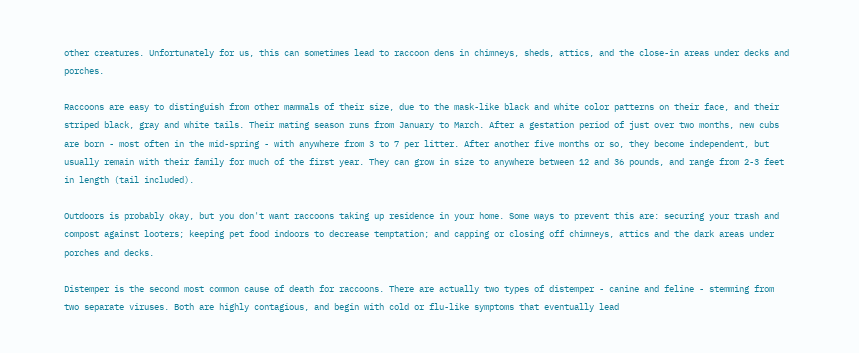other creatures. Unfortunately for us, this can sometimes lead to raccoon dens in chimneys, sheds, attics, and the close-in areas under decks and porches.

Raccoons are easy to distinguish from other mammals of their size, due to the mask-like black and white color patterns on their face, and their striped black, gray and white tails. Their mating season runs from January to March. After a gestation period of just over two months, new cubs are born - most often in the mid-spring - with anywhere from 3 to 7 per litter. After another five months or so, they become independent, but usually remain with their family for much of the first year. They can grow in size to anywhere between 12 and 36 pounds, and range from 2-3 feet in length (tail included).

Outdoors is probably okay, but you don't want raccoons taking up residence in your home. Some ways to prevent this are: securing your trash and compost against looters; keeping pet food indoors to decrease temptation; and capping or closing off chimneys, attics and the dark areas under porches and decks.

Distemper is the second most common cause of death for raccoons. There are actually two types of distemper - canine and feline - stemming from two separate viruses. Both are highly contagious, and begin with cold or flu-like symptoms that eventually lead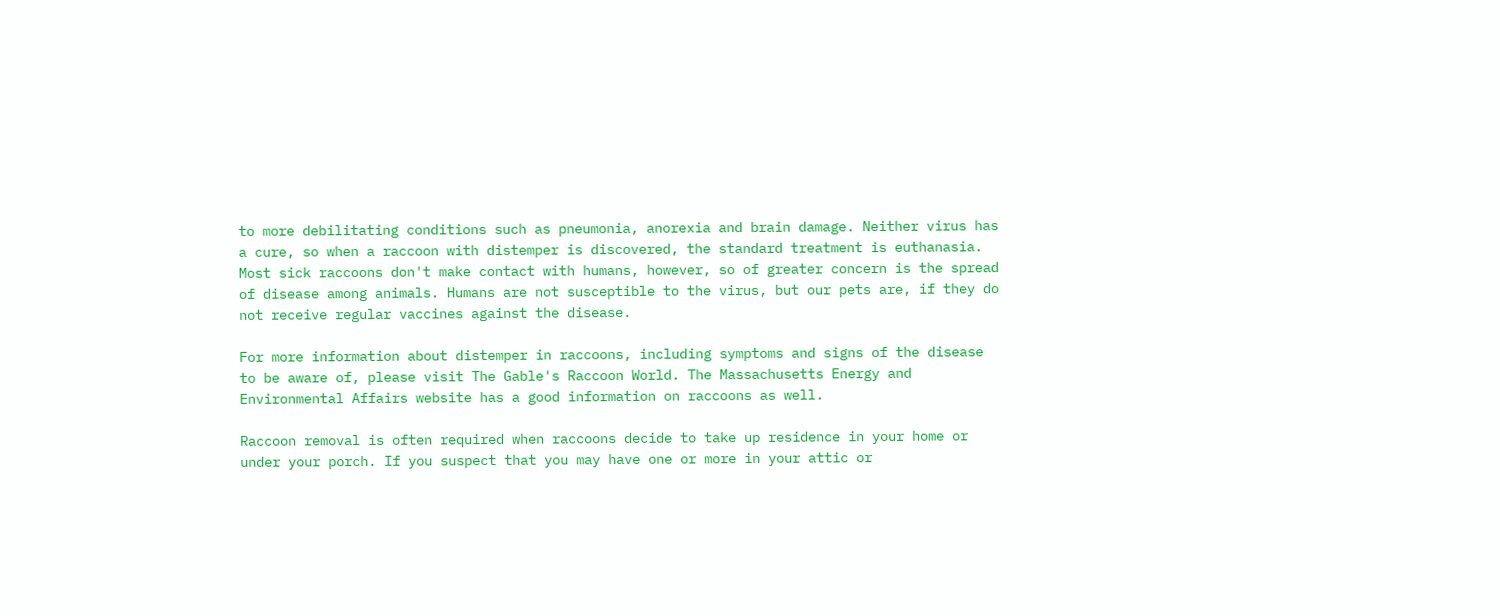to more debilitating conditions such as pneumonia, anorexia and brain damage. Neither virus has a cure, so when a raccoon with distemper is discovered, the standard treatment is euthanasia. Most sick raccoons don't make contact with humans, however, so of greater concern is the spread of disease among animals. Humans are not susceptible to the virus, but our pets are, if they do not receive regular vaccines against the disease.

For more information about distemper in raccoons, including symptoms and signs of the disease to be aware of, please visit The Gable's Raccoon World. The Massachusetts Energy and Environmental Affairs website has a good information on raccoons as well.

Raccoon removal is often required when raccoons decide to take up residence in your home or under your porch. If you suspect that you may have one or more in your attic or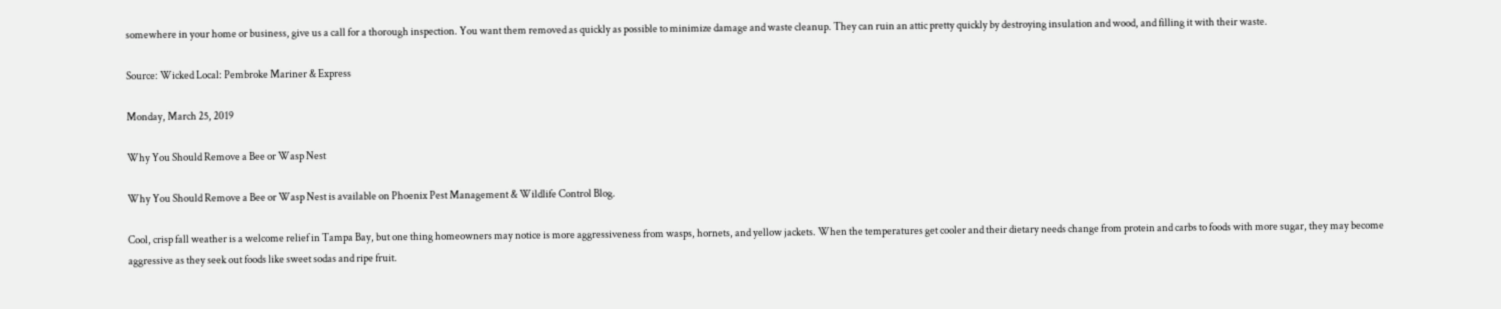somewhere in your home or business, give us a call for a thorough inspection. You want them removed as quickly as possible to minimize damage and waste cleanup. They can ruin an attic pretty quickly by destroying insulation and wood, and filling it with their waste.

Source: Wicked Local: Pembroke Mariner & Express

Monday, March 25, 2019

Why You Should Remove a Bee or Wasp Nest

Why You Should Remove a Bee or Wasp Nest is available on Phoenix Pest Management & Wildlife Control Blog.

Cool, crisp fall weather is a welcome relief in Tampa Bay, but one thing homeowners may notice is more aggressiveness from wasps, hornets, and yellow jackets. When the temperatures get cooler and their dietary needs change from protein and carbs to foods with more sugar, they may become aggressive as they seek out foods like sweet sodas and ripe fruit.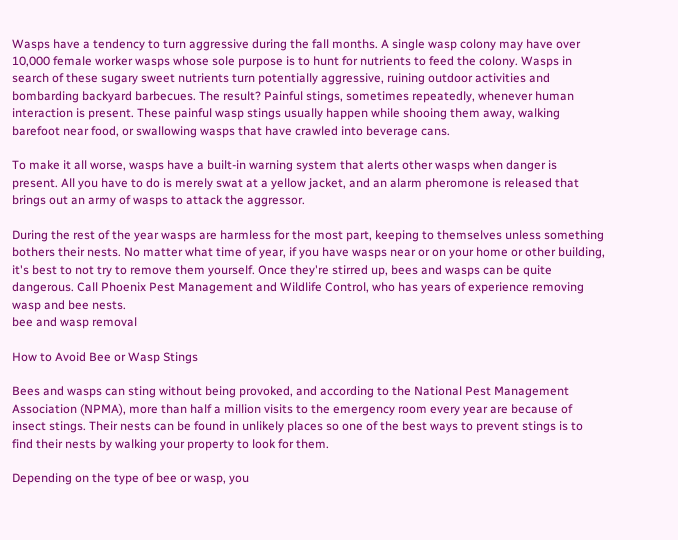Wasps have a tendency to turn aggressive during the fall months. A single wasp colony may have over 10,000 female worker wasps whose sole purpose is to hunt for nutrients to feed the colony. Wasps in search of these sugary sweet nutrients turn potentially aggressive, ruining outdoor activities and bombarding backyard barbecues. The result? Painful stings, sometimes repeatedly, whenever human interaction is present. These painful wasp stings usually happen while shooing them away, walking barefoot near food, or swallowing wasps that have crawled into beverage cans.

To make it all worse, wasps have a built-in warning system that alerts other wasps when danger is present. All you have to do is merely swat at a yellow jacket, and an alarm pheromone is released that brings out an army of wasps to attack the aggressor.

During the rest of the year wasps are harmless for the most part, keeping to themselves unless something bothers their nests. No matter what time of year, if you have wasps near or on your home or other building, it's best to not try to remove them yourself. Once they're stirred up, bees and wasps can be quite dangerous. Call Phoenix Pest Management and Wildlife Control, who has years of experience removing wasp and bee nests.
bee and wasp removal

How to Avoid Bee or Wasp Stings

Bees and wasps can sting without being provoked, and according to the National Pest Management Association (NPMA), more than half a million visits to the emergency room every year are because of insect stings. Their nests can be found in unlikely places so one of the best ways to prevent stings is to find their nests by walking your property to look for them.

Depending on the type of bee or wasp, you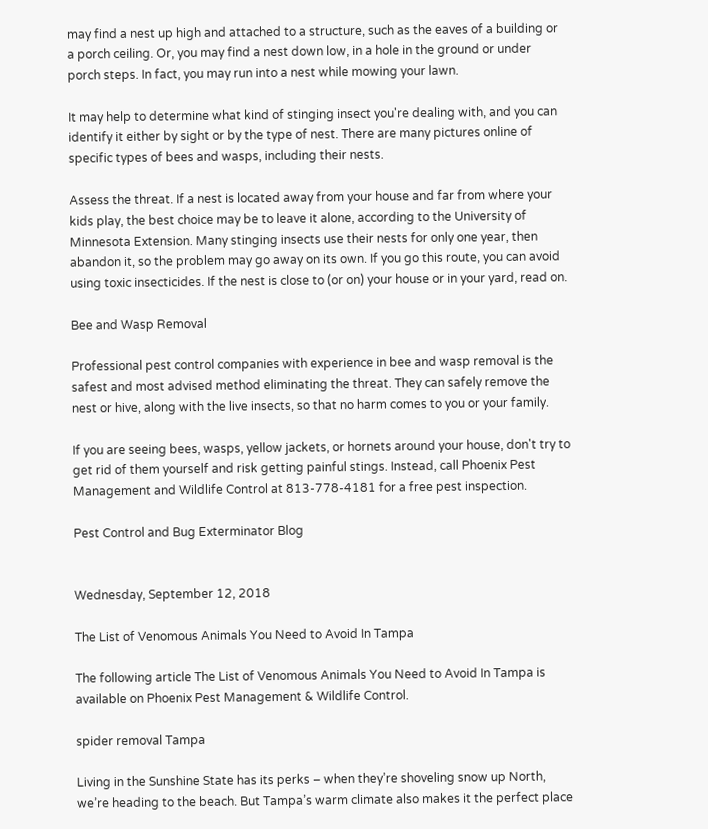may find a nest up high and attached to a structure, such as the eaves of a building or a porch ceiling. Or, you may find a nest down low, in a hole in the ground or under porch steps. In fact, you may run into a nest while mowing your lawn.

It may help to determine what kind of stinging insect you're dealing with, and you can identify it either by sight or by the type of nest. There are many pictures online of specific types of bees and wasps, including their nests.

Assess the threat. If a nest is located away from your house and far from where your kids play, the best choice may be to leave it alone, according to the University of Minnesota Extension. Many stinging insects use their nests for only one year, then abandon it, so the problem may go away on its own. If you go this route, you can avoid using toxic insecticides. If the nest is close to (or on) your house or in your yard, read on.

Bee and Wasp Removal

Professional pest control companies with experience in bee and wasp removal is the safest and most advised method eliminating the threat. They can safely remove the nest or hive, along with the live insects, so that no harm comes to you or your family.

If you are seeing bees, wasps, yellow jackets, or hornets around your house, don't try to get rid of them yourself and risk getting painful stings. Instead, call Phoenix Pest Management and Wildlife Control at 813-778-4181 for a free pest inspection.

Pest Control and Bug Exterminator Blog


Wednesday, September 12, 2018

The List of Venomous Animals You Need to Avoid In Tampa

The following article The List of Venomous Animals You Need to Avoid In Tampa is available on Phoenix Pest Management & Wildlife Control.

spider removal Tampa

Living in the Sunshine State has its perks – when they’re shoveling snow up North, we’re heading to the beach. But Tampa’s warm climate also makes it the perfect place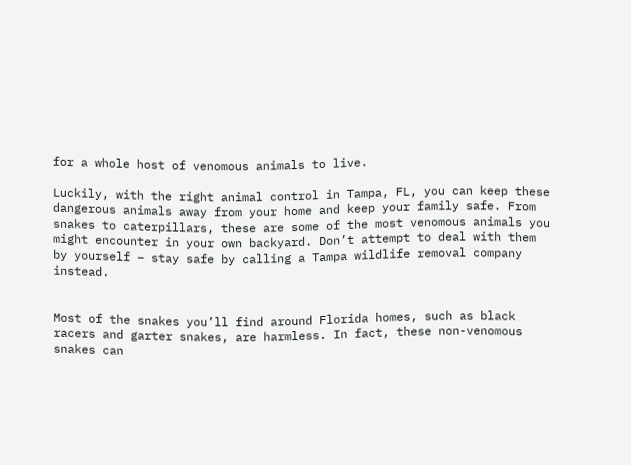for a whole host of venomous animals to live.

Luckily, with the right animal control in Tampa, FL, you can keep these dangerous animals away from your home and keep your family safe. From snakes to caterpillars, these are some of the most venomous animals you might encounter in your own backyard. Don’t attempt to deal with them by yourself – stay safe by calling a Tampa wildlife removal company instead.


Most of the snakes you’ll find around Florida homes, such as black racers and garter snakes, are harmless. In fact, these non-venomous snakes can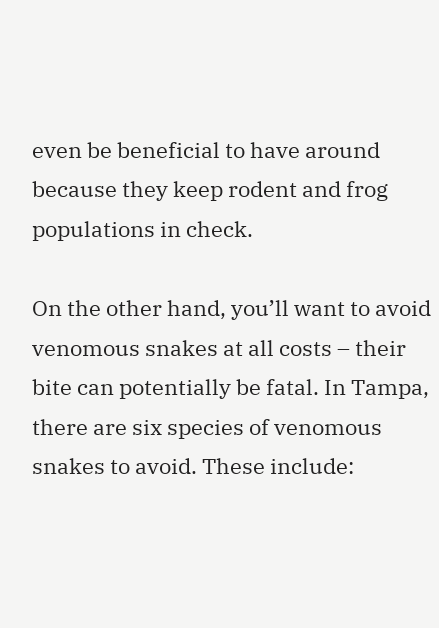even be beneficial to have around because they keep rodent and frog populations in check.

On the other hand, you’ll want to avoid venomous snakes at all costs – their bite can potentially be fatal. In Tampa, there are six species of venomous snakes to avoid. These include: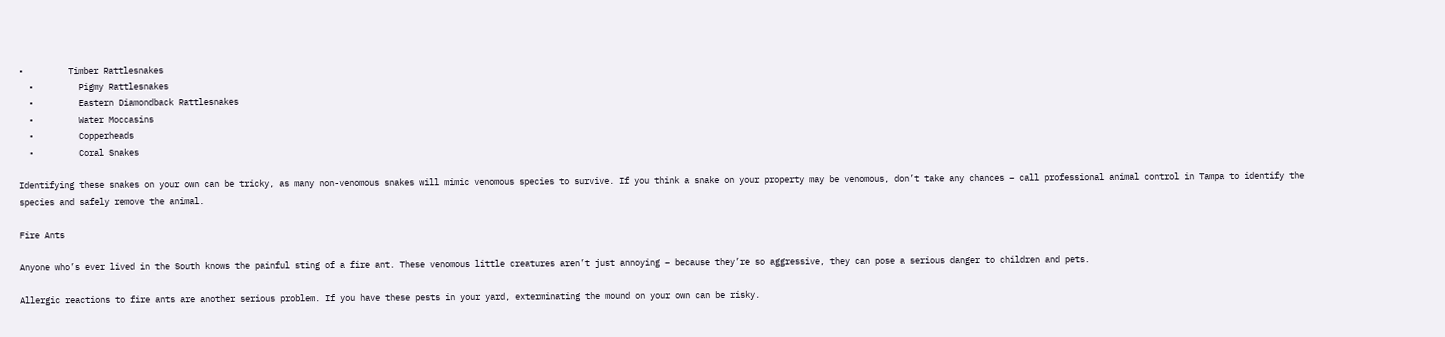•         Timber Rattlesnakes
  •         Pigmy Rattlesnakes
  •         Eastern Diamondback Rattlesnakes
  •         Water Moccasins
  •         Copperheads
  •         Coral Snakes

Identifying these snakes on your own can be tricky, as many non-venomous snakes will mimic venomous species to survive. If you think a snake on your property may be venomous, don’t take any chances – call professional animal control in Tampa to identify the species and safely remove the animal.

Fire Ants

Anyone who’s ever lived in the South knows the painful sting of a fire ant. These venomous little creatures aren’t just annoying – because they’re so aggressive, they can pose a serious danger to children and pets.

Allergic reactions to fire ants are another serious problem. If you have these pests in your yard, exterminating the mound on your own can be risky.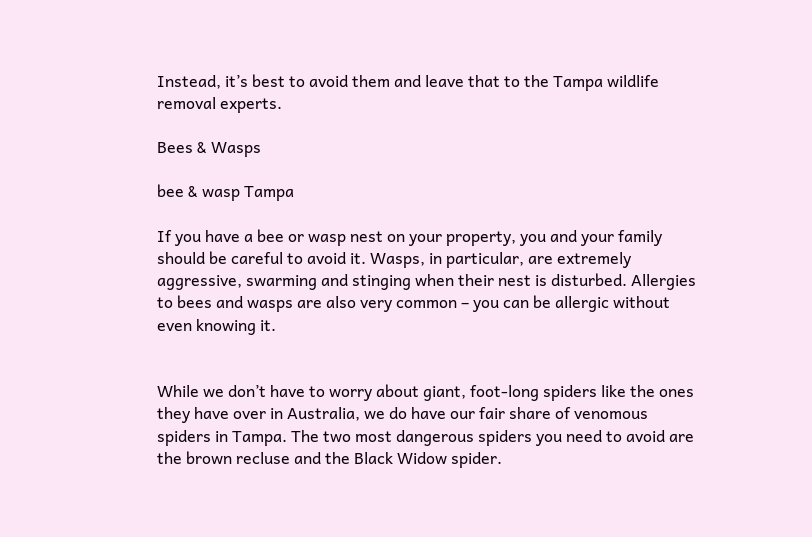Instead, it’s best to avoid them and leave that to the Tampa wildlife removal experts.

Bees & Wasps

bee & wasp Tampa

If you have a bee or wasp nest on your property, you and your family should be careful to avoid it. Wasps, in particular, are extremely aggressive, swarming and stinging when their nest is disturbed. Allergies to bees and wasps are also very common – you can be allergic without even knowing it.


While we don’t have to worry about giant, foot-long spiders like the ones they have over in Australia, we do have our fair share of venomous spiders in Tampa. The two most dangerous spiders you need to avoid are the brown recluse and the Black Widow spider.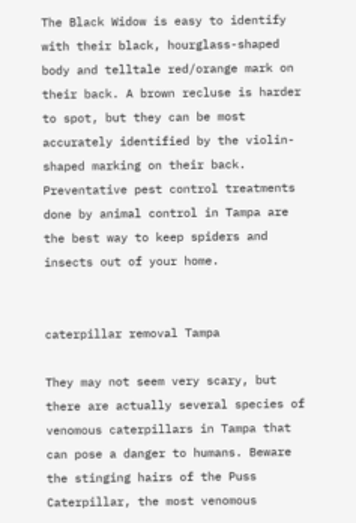The Black Widow is easy to identify with their black, hourglass-shaped body and telltale red/orange mark on their back. A brown recluse is harder to spot, but they can be most accurately identified by the violin-shaped marking on their back. Preventative pest control treatments done by animal control in Tampa are the best way to keep spiders and insects out of your home.


caterpillar removal Tampa

They may not seem very scary, but there are actually several species of venomous caterpillars in Tampa that can pose a danger to humans. Beware the stinging hairs of the Puss Caterpillar, the most venomous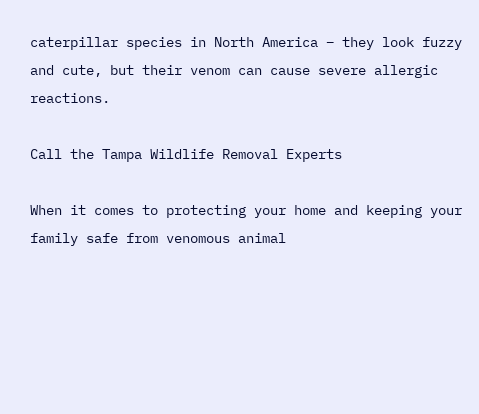caterpillar species in North America – they look fuzzy and cute, but their venom can cause severe allergic reactions.

Call the Tampa Wildlife Removal Experts

When it comes to protecting your home and keeping your family safe from venomous animal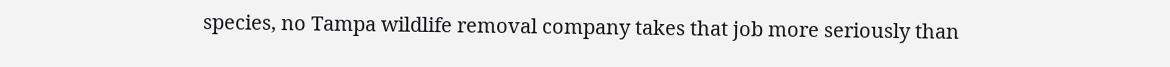species, no Tampa wildlife removal company takes that job more seriously than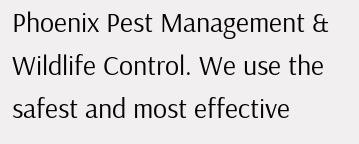Phoenix Pest Management & Wildlife Control. We use the safest and most effective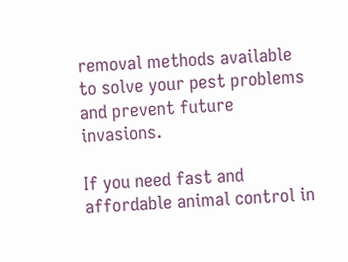removal methods available to solve your pest problems and prevent future invasions.

If you need fast and affordable animal control in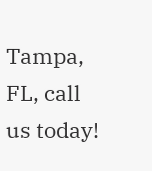Tampa, FL, call us today!